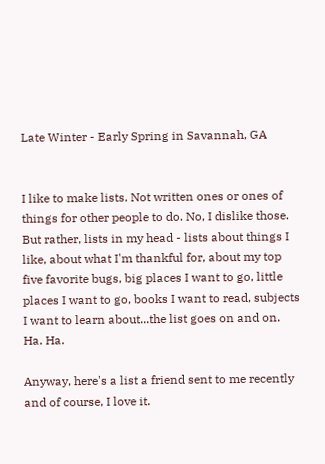Late Winter - Early Spring in Savannah, GA


I like to make lists. Not written ones or ones of things for other people to do. No, I dislike those. But rather, lists in my head - lists about things I like, about what I'm thankful for, about my top five favorite bugs, big places I want to go, little places I want to go, books I want to read, subjects I want to learn about...the list goes on and on. Ha. Ha.

Anyway, here's a list a friend sent to me recently and of course, I love it.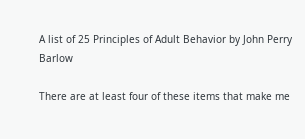A list of 25 Principles of Adult Behavior by John Perry Barlow

There are at least four of these items that make me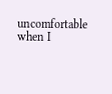uncomfortable when I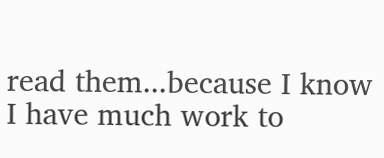read them...because I know I have much work to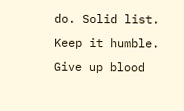do. Solid list. Keep it humble. Give up blood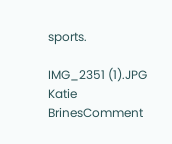sports.

IMG_2351 (1).JPG
Katie BrinesComment